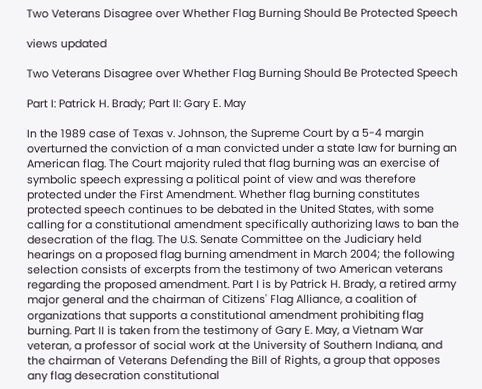Two Veterans Disagree over Whether Flag Burning Should Be Protected Speech

views updated

Two Veterans Disagree over Whether Flag Burning Should Be Protected Speech

Part I: Patrick H. Brady; Part II: Gary E. May

In the 1989 case of Texas v. Johnson, the Supreme Court by a 5-4 margin overturned the conviction of a man convicted under a state law for burning an American flag. The Court majority ruled that flag burning was an exercise of symbolic speech expressing a political point of view and was therefore protected under the First Amendment. Whether flag burning constitutes protected speech continues to be debated in the United States, with some calling for a constitutional amendment specifically authorizing laws to ban the desecration of the flag. The U.S. Senate Committee on the Judiciary held hearings on a proposed flag burning amendment in March 2004; the following selection consists of excerpts from the testimony of two American veterans regarding the proposed amendment. Part I is by Patrick H. Brady, a retired army major general and the chairman of Citizens' Flag Alliance, a coalition of organizations that supports a constitutional amendment prohibiting flag burning. Part II is taken from the testimony of Gary E. May, a Vietnam War veteran, a professor of social work at the University of Southern Indiana, and the chairman of Veterans Defending the Bill of Rights, a group that opposes any flag desecration constitutional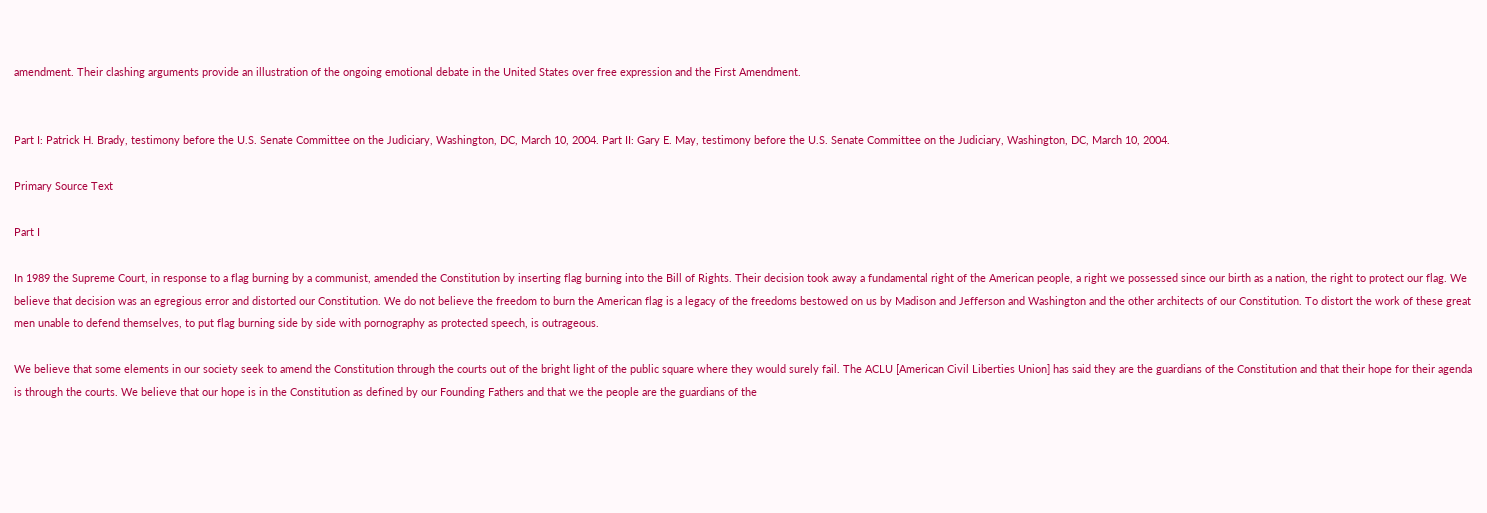amendment. Their clashing arguments provide an illustration of the ongoing emotional debate in the United States over free expression and the First Amendment.


Part I: Patrick H. Brady, testimony before the U.S. Senate Committee on the Judiciary, Washington, DC, March 10, 2004. Part II: Gary E. May, testimony before the U.S. Senate Committee on the Judiciary, Washington, DC, March 10, 2004.

Primary Source Text

Part I

In 1989 the Supreme Court, in response to a flag burning by a communist, amended the Constitution by inserting flag burning into the Bill of Rights. Their decision took away a fundamental right of the American people, a right we possessed since our birth as a nation, the right to protect our flag. We believe that decision was an egregious error and distorted our Constitution. We do not believe the freedom to burn the American flag is a legacy of the freedoms bestowed on us by Madison and Jefferson and Washington and the other architects of our Constitution. To distort the work of these great men unable to defend themselves, to put flag burning side by side with pornography as protected speech, is outrageous.

We believe that some elements in our society seek to amend the Constitution through the courts out of the bright light of the public square where they would surely fail. The ACLU [American Civil Liberties Union] has said they are the guardians of the Constitution and that their hope for their agenda is through the courts. We believe that our hope is in the Constitution as defined by our Founding Fathers and that we the people are the guardians of the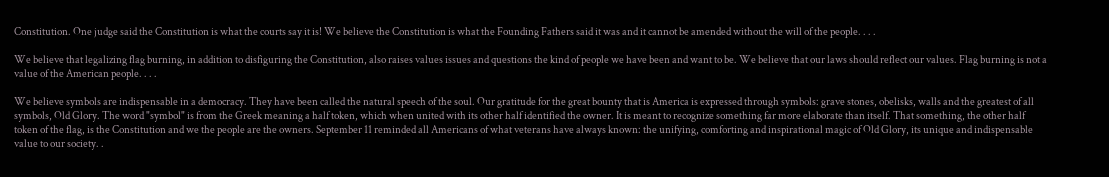Constitution. One judge said the Constitution is what the courts say it is! We believe the Constitution is what the Founding Fathers said it was and it cannot be amended without the will of the people. . . .

We believe that legalizing flag burning, in addition to disfiguring the Constitution, also raises values issues and questions the kind of people we have been and want to be. We believe that our laws should reflect our values. Flag burning is not a value of the American people. . . .

We believe symbols are indispensable in a democracy. They have been called the natural speech of the soul. Our gratitude for the great bounty that is America is expressed through symbols: grave stones, obelisks, walls and the greatest of all symbols, Old Glory. The word "symbol" is from the Greek meaning a half token, which when united with its other half identified the owner. It is meant to recognize something far more elaborate than itself. That something, the other half token of the flag, is the Constitution and we the people are the owners. September 11 reminded all Americans of what veterans have always known: the unifying, comforting and inspirational magic of Old Glory, its unique and indispensable value to our society. .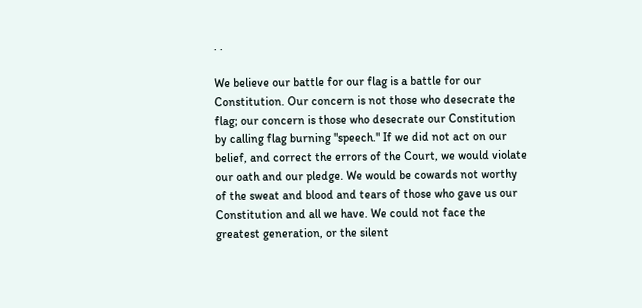. .

We believe our battle for our flag is a battle for our Constitution. Our concern is not those who desecrate the flag; our concern is those who desecrate our Constitution by calling flag burning "speech." If we did not act on our belief, and correct the errors of the Court, we would violate our oath and our pledge. We would be cowards not worthy of the sweat and blood and tears of those who gave us our Constitution and all we have. We could not face the greatest generation, or the silent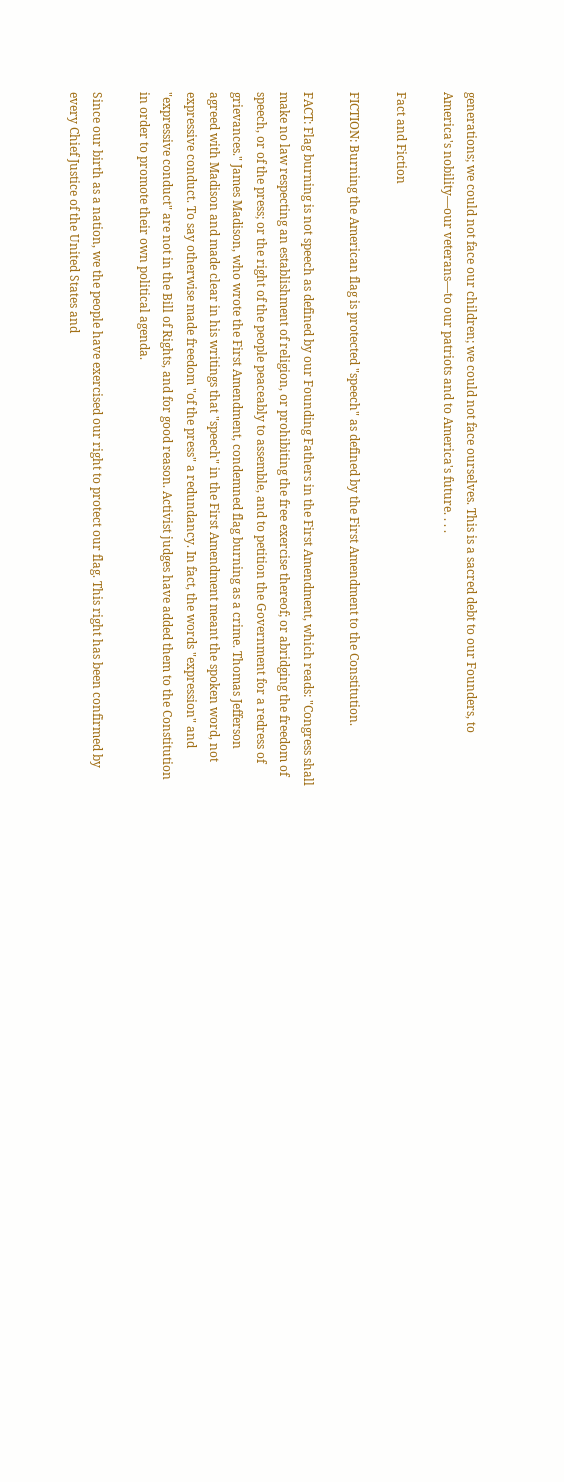generations; we could not face our children; we could not face ourselves. This is a sacred debt to our Founders, to America's nobility—our veterans—to our patriots and to America's future. . . .

Fact and Fiction

FICTION: Burning the American flag is protected "speech" as defined by the First Amendment to the Constitution.

FACT: Flag burning is not speech as defined by our Founding Fathers in the First Amendment, which reads: "Congress shall make no law respecting an establishment of religion, or prohibiting the free exercise thereof; or abridging the freedom of speech, or of the press; or the right of the people peaceably to assemble, and to petition the Government for a redress of grievances." James Madison, who wrote the First Amendment, condemned flag burning as a crime. Thomas Jefferson agreed with Madison and made clear in his writings that "speech" in the First Amendment meant the spoken word, not expressive conduct. To say otherwise made freedom "of the press" a redundancy. In fact, the words "expression" and "expressive conduct" are not in the Bill of Rights, and for good reason. Activist judges have added them to the Constitution in order to promote their own political agenda.

Since our birth as a nation, we the people have exercised our right to protect our flag. This right has been confirmed by every Chief Justice of the United States and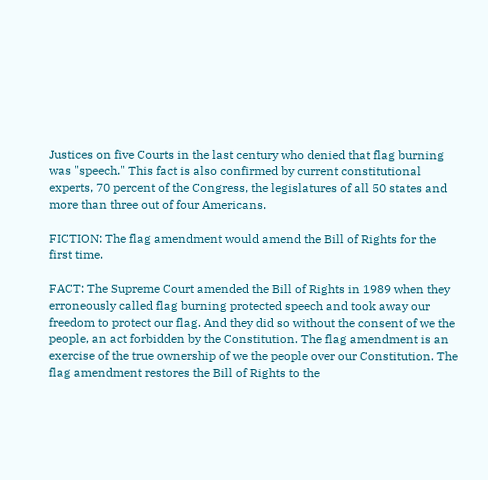Justices on five Courts in the last century who denied that flag burning was "speech." This fact is also confirmed by current constitutional experts, 70 percent of the Congress, the legislatures of all 50 states and more than three out of four Americans.

FICTION: The flag amendment would amend the Bill of Rights for the first time.

FACT: The Supreme Court amended the Bill of Rights in 1989 when they erroneously called flag burning protected speech and took away our freedom to protect our flag. And they did so without the consent of we the people, an act forbidden by the Constitution. The flag amendment is an exercise of the true ownership of we the people over our Constitution. The flag amendment restores the Bill of Rights to the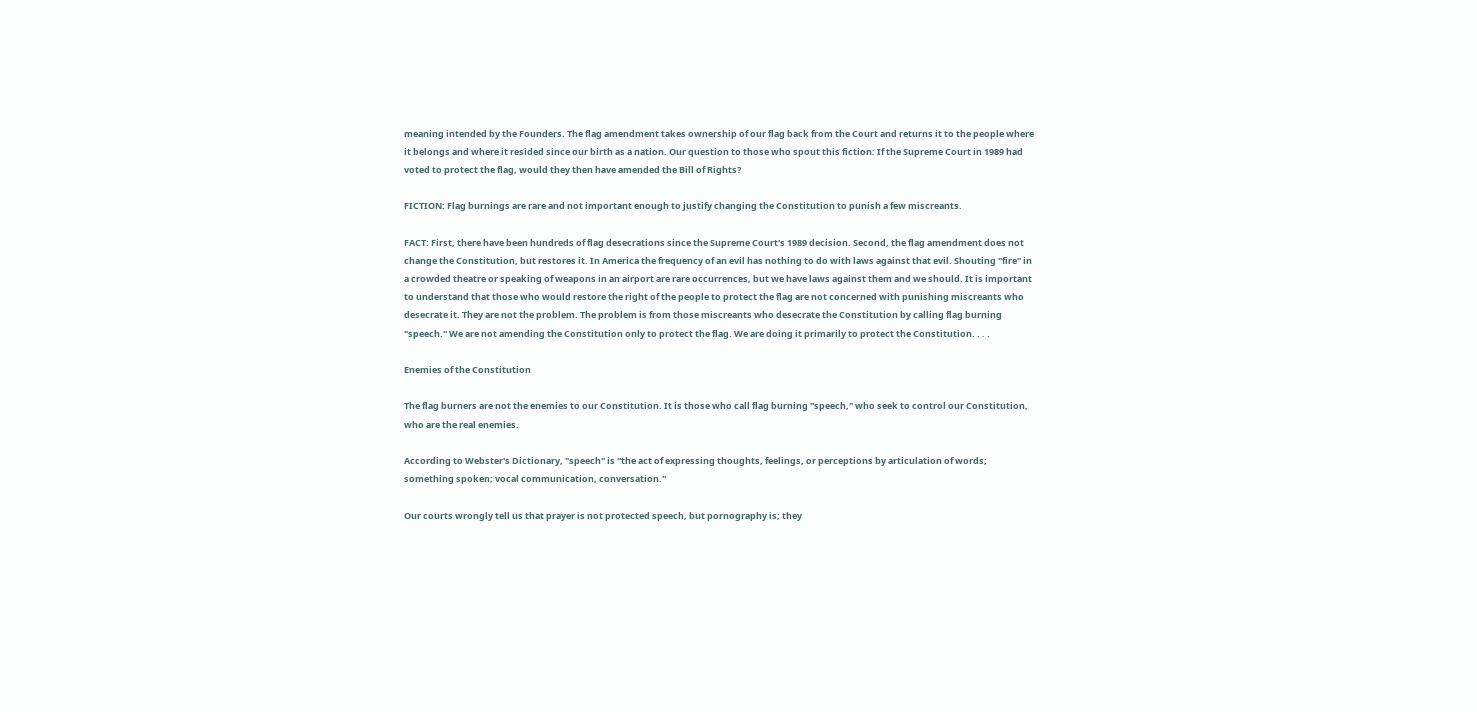meaning intended by the Founders. The flag amendment takes ownership of our flag back from the Court and returns it to the people where it belongs and where it resided since our birth as a nation. Our question to those who spout this fiction: If the Supreme Court in 1989 had voted to protect the flag, would they then have amended the Bill of Rights?

FICTION: Flag burnings are rare and not important enough to justify changing the Constitution to punish a few miscreants.

FACT: First, there have been hundreds of flag desecrations since the Supreme Court's 1989 decision. Second, the flag amendment does not change the Constitution, but restores it. In America the frequency of an evil has nothing to do with laws against that evil. Shouting "fire" in a crowded theatre or speaking of weapons in an airport are rare occurrences, but we have laws against them and we should. It is important to understand that those who would restore the right of the people to protect the flag are not concerned with punishing miscreants who desecrate it. They are not the problem. The problem is from those miscreants who desecrate the Constitution by calling flag burning "speech." We are not amending the Constitution only to protect the flag. We are doing it primarily to protect the Constitution. . . .

Enemies of the Constitution

The flag burners are not the enemies to our Constitution. It is those who call flag burning "speech," who seek to control our Constitution, who are the real enemies.

According to Webster's Dictionary, "speech" is "the act of expressing thoughts, feelings, or perceptions by articulation of words; something spoken; vocal communication, conversation."

Our courts wrongly tell us that prayer is not protected speech, but pornography is; they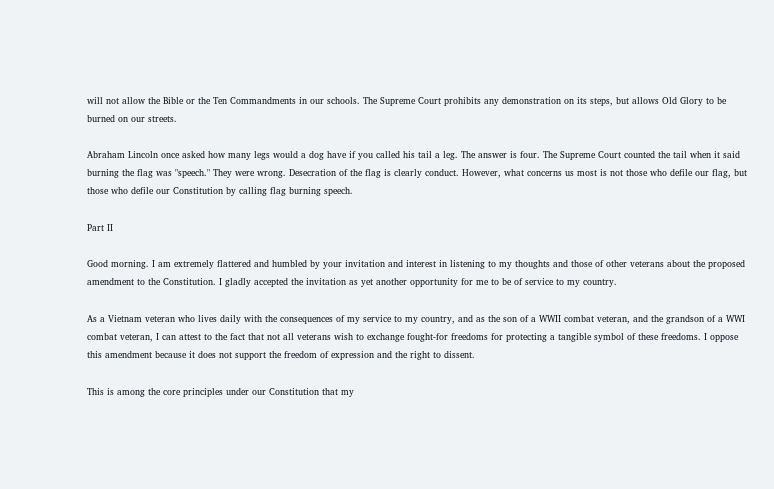will not allow the Bible or the Ten Commandments in our schools. The Supreme Court prohibits any demonstration on its steps, but allows Old Glory to be burned on our streets.

Abraham Lincoln once asked how many legs would a dog have if you called his tail a leg. The answer is four. The Supreme Court counted the tail when it said burning the flag was "speech." They were wrong. Desecration of the flag is clearly conduct. However, what concerns us most is not those who defile our flag, but those who defile our Constitution by calling flag burning speech.

Part II

Good morning. I am extremely flattered and humbled by your invitation and interest in listening to my thoughts and those of other veterans about the proposed amendment to the Constitution. I gladly accepted the invitation as yet another opportunity for me to be of service to my country.

As a Vietnam veteran who lives daily with the consequences of my service to my country, and as the son of a WWII combat veteran, and the grandson of a WWI combat veteran, I can attest to the fact that not all veterans wish to exchange fought-for freedoms for protecting a tangible symbol of these freedoms. I oppose this amendment because it does not support the freedom of expression and the right to dissent.

This is among the core principles under our Constitution that my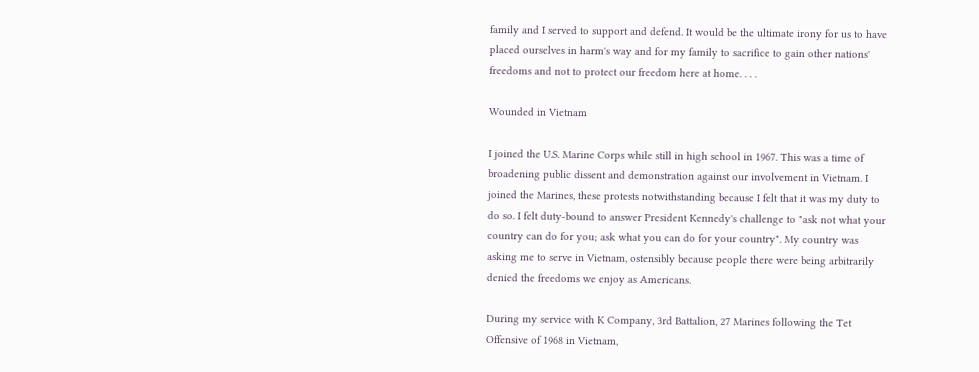family and I served to support and defend. It would be the ultimate irony for us to have placed ourselves in harm's way and for my family to sacrifice to gain other nations' freedoms and not to protect our freedom here at home. . . .

Wounded in Vietnam

I joined the U.S. Marine Corps while still in high school in 1967. This was a time of broadening public dissent and demonstration against our involvement in Vietnam. I joined the Marines, these protests notwithstanding because I felt that it was my duty to do so. I felt duty-bound to answer President Kennedy's challenge to "ask not what your country can do for you; ask what you can do for your country". My country was asking me to serve in Vietnam, ostensibly because people there were being arbitrarily denied the freedoms we enjoy as Americans.

During my service with K Company, 3rd Battalion, 27 Marines following the Tet Offensive of 1968 in Vietnam,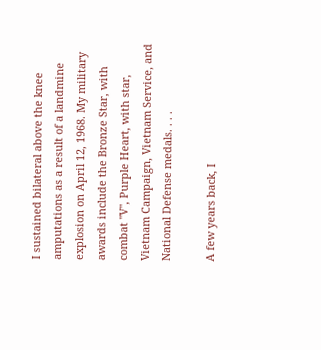I sustained bilateral above the knee amputations as a result of a landmine explosion on April 12, 1968. My military awards include the Bronze Star, with combat "V", Purple Heart, with star, Vietnam Campaign, Vietnam Service, and National Defense medals. . . .

A few years back, I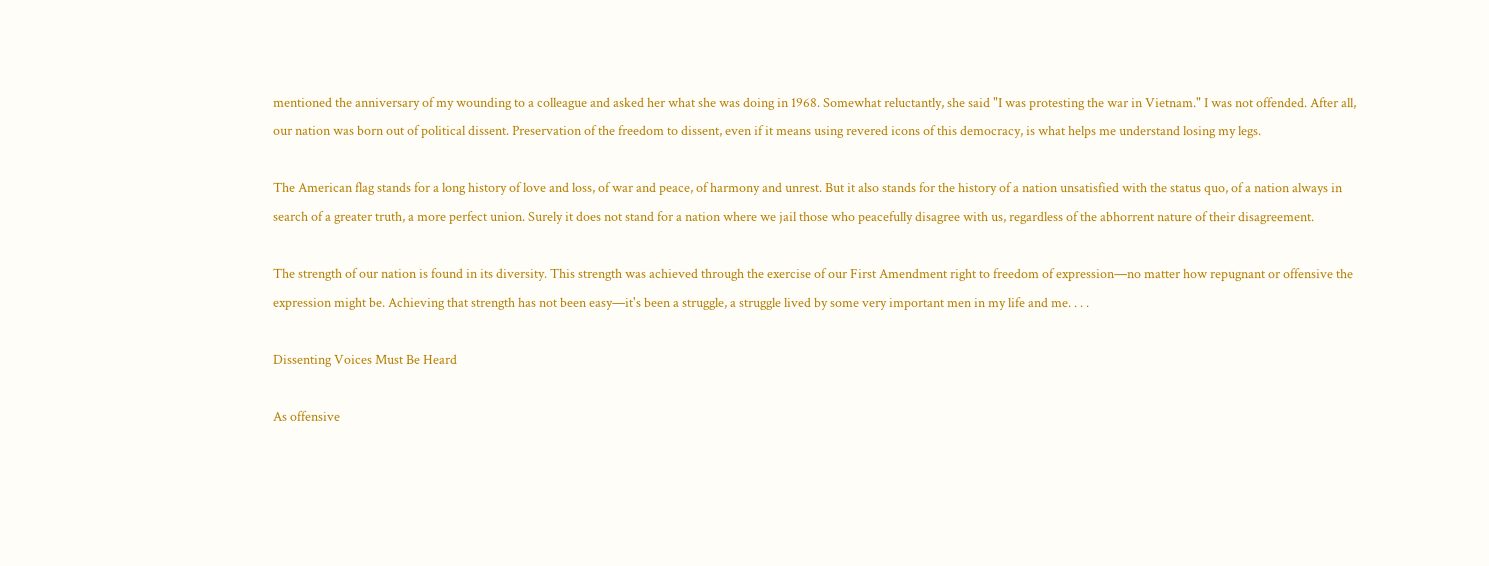mentioned the anniversary of my wounding to a colleague and asked her what she was doing in 1968. Somewhat reluctantly, she said "I was protesting the war in Vietnam." I was not offended. After all, our nation was born out of political dissent. Preservation of the freedom to dissent, even if it means using revered icons of this democracy, is what helps me understand losing my legs.

The American flag stands for a long history of love and loss, of war and peace, of harmony and unrest. But it also stands for the history of a nation unsatisfied with the status quo, of a nation always in search of a greater truth, a more perfect union. Surely it does not stand for a nation where we jail those who peacefully disagree with us, regardless of the abhorrent nature of their disagreement.

The strength of our nation is found in its diversity. This strength was achieved through the exercise of our First Amendment right to freedom of expression—no matter how repugnant or offensive the expression might be. Achieving that strength has not been easy—it's been a struggle, a struggle lived by some very important men in my life and me. . . .

Dissenting Voices Must Be Heard

As offensive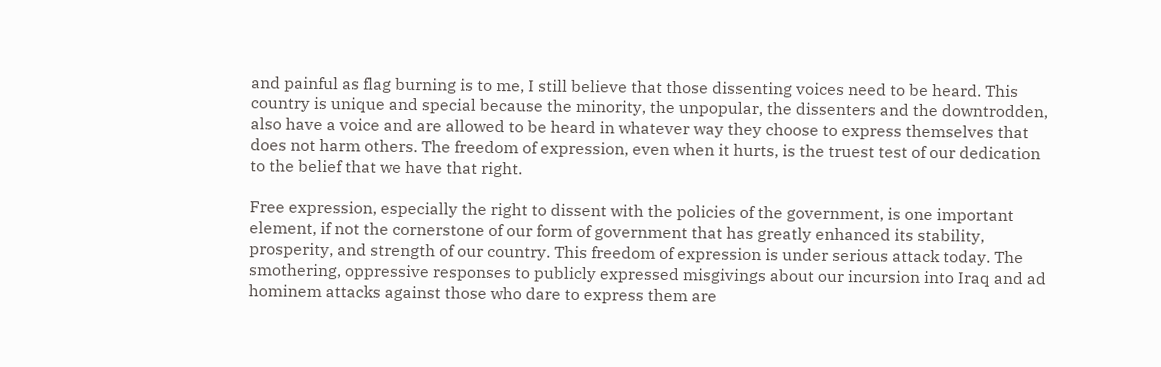and painful as flag burning is to me, I still believe that those dissenting voices need to be heard. This country is unique and special because the minority, the unpopular, the dissenters and the downtrodden, also have a voice and are allowed to be heard in whatever way they choose to express themselves that does not harm others. The freedom of expression, even when it hurts, is the truest test of our dedication to the belief that we have that right.

Free expression, especially the right to dissent with the policies of the government, is one important element, if not the cornerstone of our form of government that has greatly enhanced its stability, prosperity, and strength of our country. This freedom of expression is under serious attack today. The smothering, oppressive responses to publicly expressed misgivings about our incursion into Iraq and ad hominem attacks against those who dare to express them are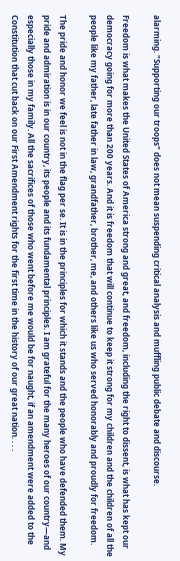alarming. "Supporting our troops" does not mean suspending critical analysis and muffling public debate and discourse.

Freedom is what makes the United States of America strong and great, and freedom, including the right to dissent, is what has kept our democracy going for more than 200 years. And it is freedom that will continue to keep it strong for my children and the children of all the people like my father, late father in law, grandfather, brother, me, and others like us who served honorably and proudly for freedom.

The pride and honor we feel is not in the flag per se. It is in the principles for which it stands and the people who have defended them. My pride and admiration is in our country, its people and its fundamental principles. I am grateful for the many heroes of our country—and especially those in my family. All the sacrifices of those who went before me would be for naught, if an amendment were added to the Constitution that cut back on our First Amendment rights for the first time in the history of our great nation. . . .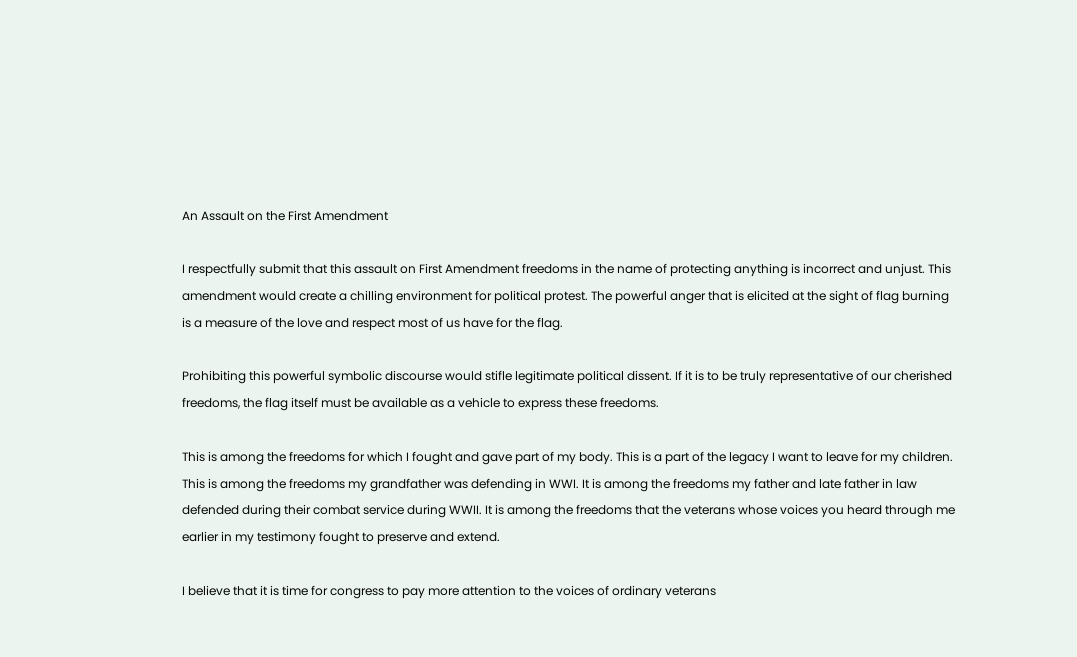An Assault on the First Amendment

I respectfully submit that this assault on First Amendment freedoms in the name of protecting anything is incorrect and unjust. This amendment would create a chilling environment for political protest. The powerful anger that is elicited at the sight of flag burning is a measure of the love and respect most of us have for the flag.

Prohibiting this powerful symbolic discourse would stifle legitimate political dissent. If it is to be truly representative of our cherished freedoms, the flag itself must be available as a vehicle to express these freedoms.

This is among the freedoms for which I fought and gave part of my body. This is a part of the legacy I want to leave for my children. This is among the freedoms my grandfather was defending in WWI. It is among the freedoms my father and late father in law defended during their combat service during WWII. It is among the freedoms that the veterans whose voices you heard through me earlier in my testimony fought to preserve and extend.

I believe that it is time for congress to pay more attention to the voices of ordinary veterans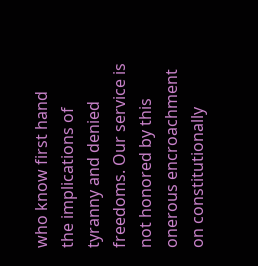who know first hand the implications of tyranny and denied freedoms. Our service is not honored by this onerous encroachment on constitutionally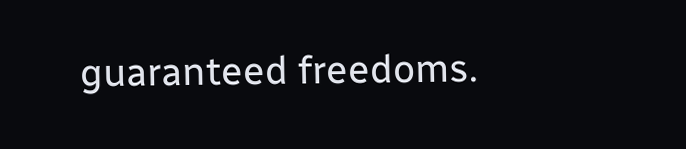guaranteed freedoms.